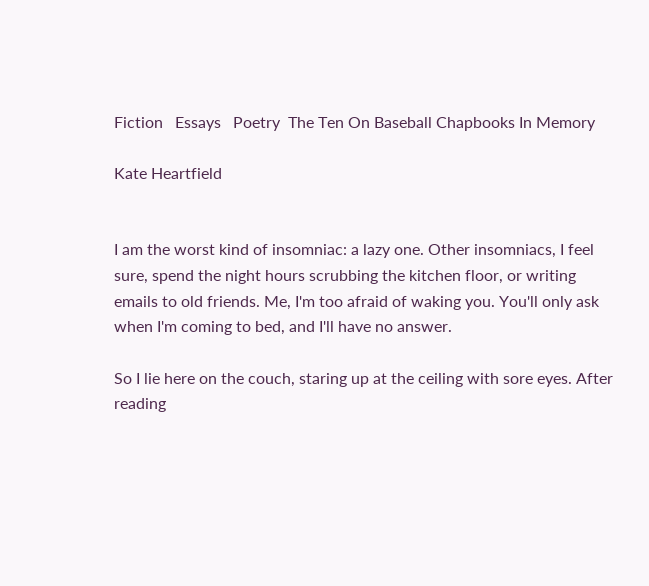Fiction   Essays   Poetry  The Ten On Baseball Chapbooks In Memory

Kate Heartfield


I am the worst kind of insomniac: a lazy one. Other insomniacs, I feel sure, spend the night hours scrubbing the kitchen floor, or writing emails to old friends. Me, I'm too afraid of waking you. You'll only ask when I'm coming to bed, and I'll have no answer.

So I lie here on the couch, staring up at the ceiling with sore eyes. After reading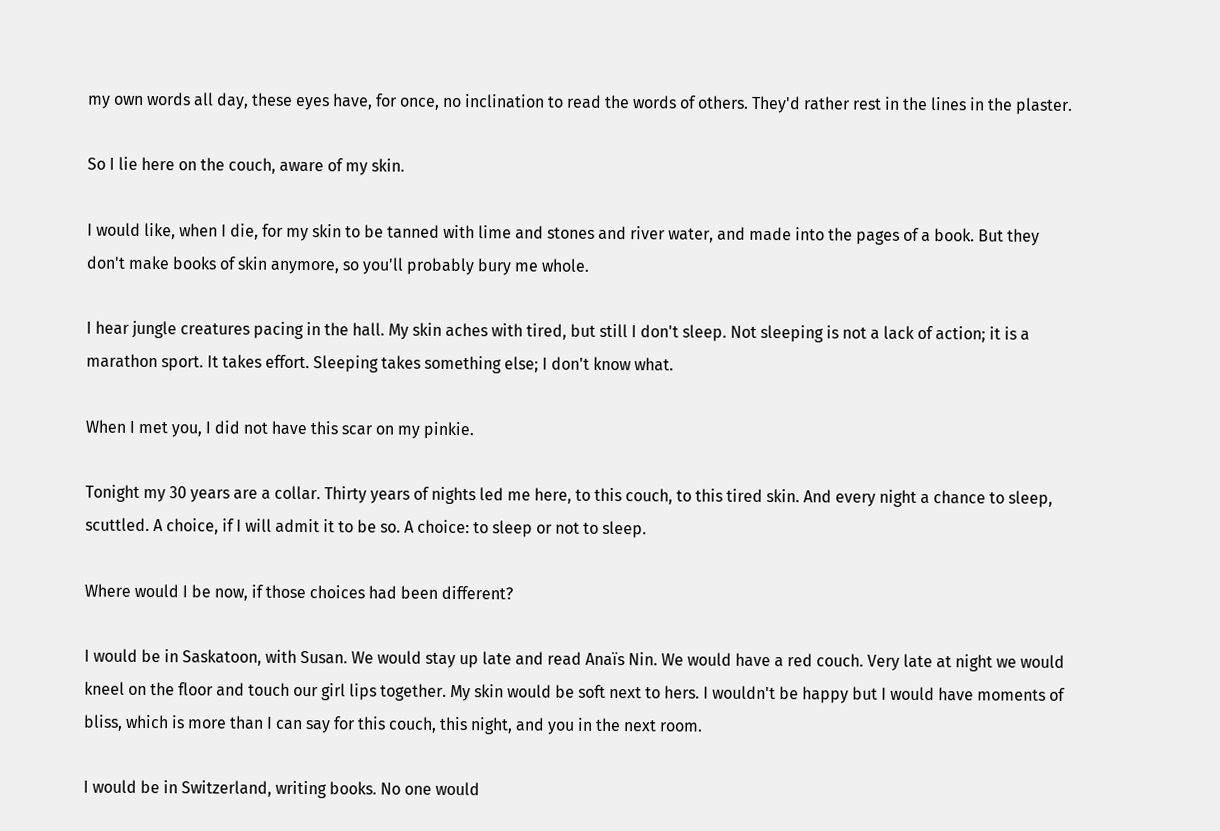my own words all day, these eyes have, for once, no inclination to read the words of others. They'd rather rest in the lines in the plaster.

So I lie here on the couch, aware of my skin.

I would like, when I die, for my skin to be tanned with lime and stones and river water, and made into the pages of a book. But they don't make books of skin anymore, so you'll probably bury me whole.

I hear jungle creatures pacing in the hall. My skin aches with tired, but still I don't sleep. Not sleeping is not a lack of action; it is a marathon sport. It takes effort. Sleeping takes something else; I don't know what.

When I met you, I did not have this scar on my pinkie.

Tonight my 30 years are a collar. Thirty years of nights led me here, to this couch, to this tired skin. And every night a chance to sleep, scuttled. A choice, if I will admit it to be so. A choice: to sleep or not to sleep.

Where would I be now, if those choices had been different?

I would be in Saskatoon, with Susan. We would stay up late and read Anaïs Nin. We would have a red couch. Very late at night we would kneel on the floor and touch our girl lips together. My skin would be soft next to hers. I wouldn't be happy but I would have moments of bliss, which is more than I can say for this couch, this night, and you in the next room.

I would be in Switzerland, writing books. No one would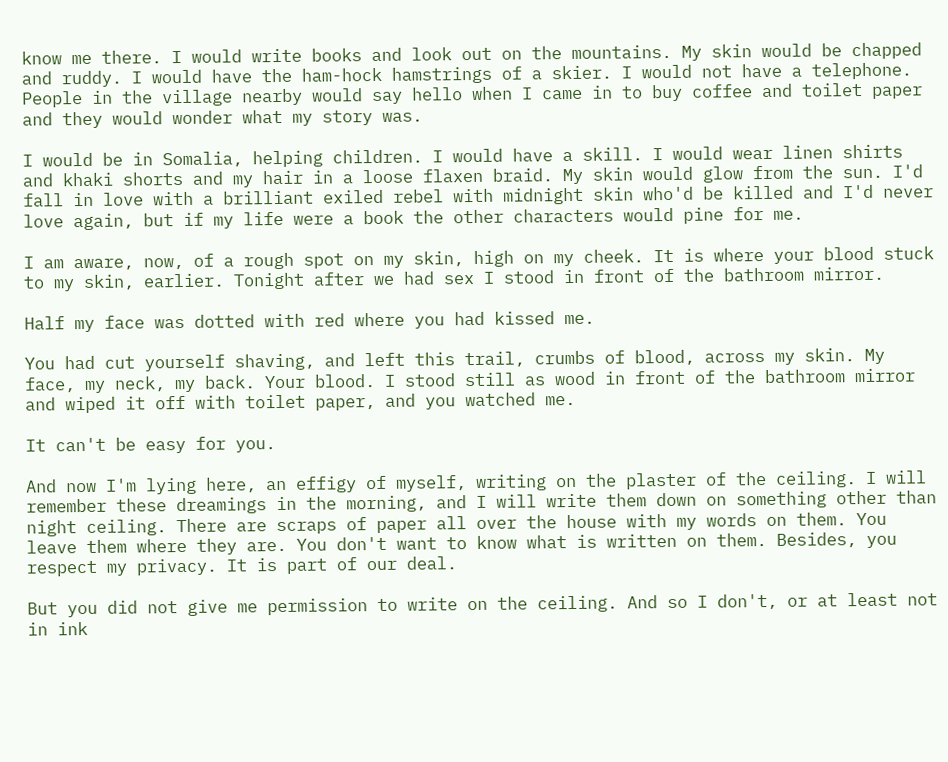know me there. I would write books and look out on the mountains. My skin would be chapped and ruddy. I would have the ham-hock hamstrings of a skier. I would not have a telephone. People in the village nearby would say hello when I came in to buy coffee and toilet paper and they would wonder what my story was.

I would be in Somalia, helping children. I would have a skill. I would wear linen shirts and khaki shorts and my hair in a loose flaxen braid. My skin would glow from the sun. I'd fall in love with a brilliant exiled rebel with midnight skin who'd be killed and I'd never love again, but if my life were a book the other characters would pine for me.

I am aware, now, of a rough spot on my skin, high on my cheek. It is where your blood stuck to my skin, earlier. Tonight after we had sex I stood in front of the bathroom mirror.

Half my face was dotted with red where you had kissed me.

You had cut yourself shaving, and left this trail, crumbs of blood, across my skin. My face, my neck, my back. Your blood. I stood still as wood in front of the bathroom mirror and wiped it off with toilet paper, and you watched me.

It can't be easy for you.

And now I'm lying here, an effigy of myself, writing on the plaster of the ceiling. I will remember these dreamings in the morning, and I will write them down on something other than night ceiling. There are scraps of paper all over the house with my words on them. You leave them where they are. You don't want to know what is written on them. Besides, you respect my privacy. It is part of our deal.

But you did not give me permission to write on the ceiling. And so I don't, or at least not in ink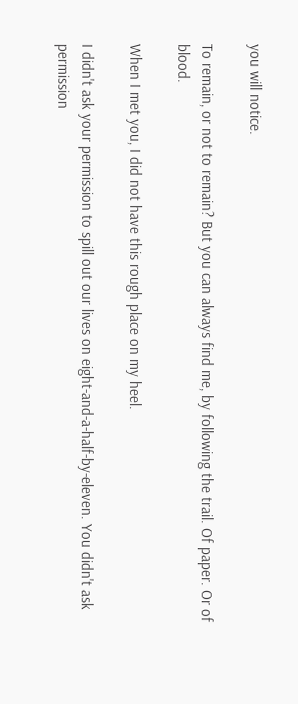you will notice.

To remain, or not to remain? But you can always find me, by following the trail. Of paper. Or of blood.

When I met you, I did not have this rough place on my heel.

I didn't ask your permission to spill out our lives on eight-and-a-half-by-eleven. You didn't ask permission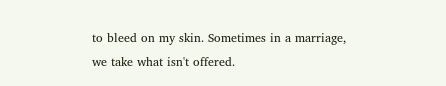to bleed on my skin. Sometimes in a marriage, we take what isn't offered.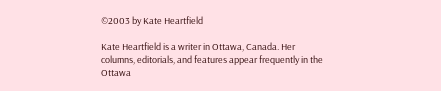©2003 by Kate Heartfield

Kate Heartfield is a writer in Ottawa, Canada. Her columns, editorials, and features appear frequently in the Ottawa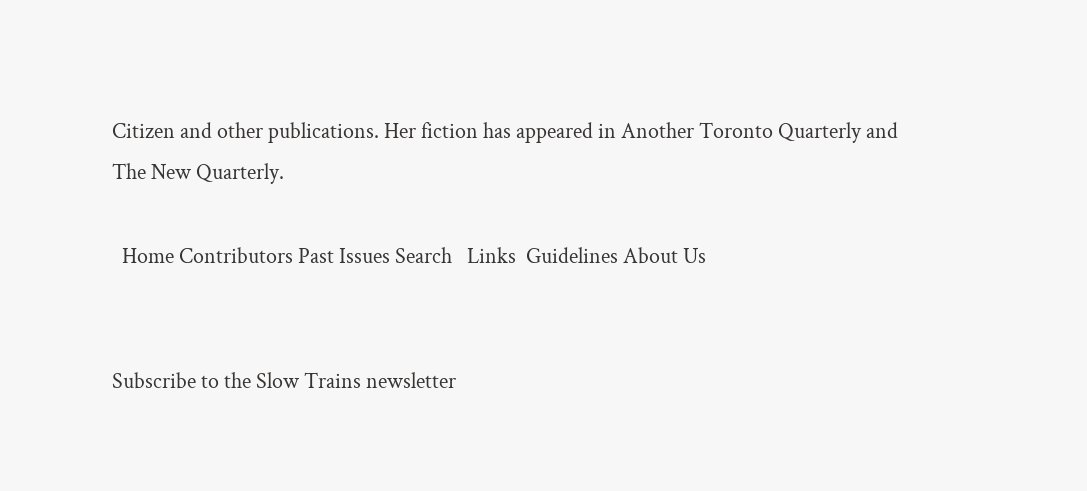Citizen and other publications. Her fiction has appeared in Another Toronto Quarterly and The New Quarterly.

  Home Contributors Past Issues Search   Links  Guidelines About Us


Subscribe to the Slow Trains newsletter